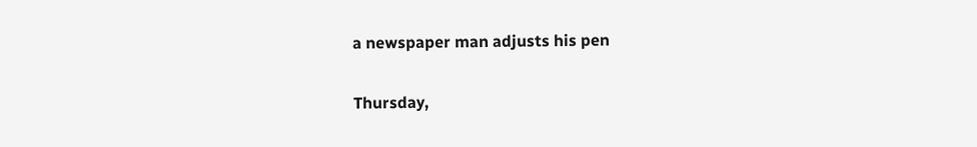a newspaper man adjusts his pen

Thursday,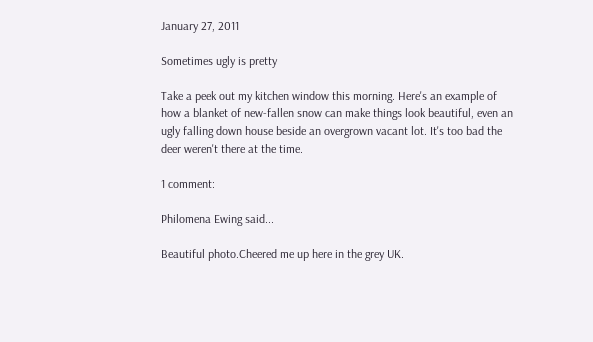January 27, 2011

Sometimes ugly is pretty

Take a peek out my kitchen window this morning. Here's an example of how a blanket of new-fallen snow can make things look beautiful, even an ugly falling down house beside an overgrown vacant lot. It's too bad the deer weren't there at the time.

1 comment:

Philomena Ewing said...

Beautiful photo.Cheered me up here in the grey UK.